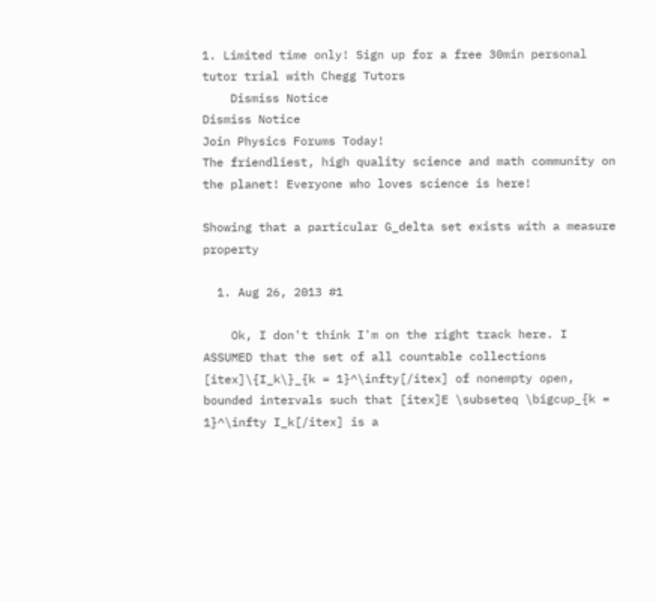1. Limited time only! Sign up for a free 30min personal tutor trial with Chegg Tutors
    Dismiss Notice
Dismiss Notice
Join Physics Forums Today!
The friendliest, high quality science and math community on the planet! Everyone who loves science is here!

Showing that a particular G_delta set exists with a measure property

  1. Aug 26, 2013 #1

    Ok, I don't think I'm on the right track here. I ASSUMED that the set of all countable collections [itex]\{I_k\}_{k = 1}^\infty[/itex] of nonempty open, bounded intervals such that [itex]E \subseteq \bigcup_{k = 1}^\infty I_k[/itex] is a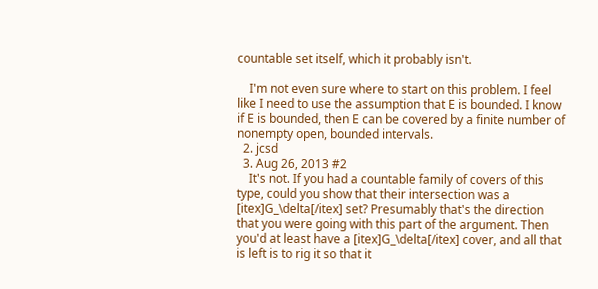countable set itself, which it probably isn't.

    I'm not even sure where to start on this problem. I feel like I need to use the assumption that E is bounded. I know if E is bounded, then E can be covered by a finite number of nonempty open, bounded intervals.
  2. jcsd
  3. Aug 26, 2013 #2
    It's not. If you had a countable family of covers of this type, could you show that their intersection was a [itex]G_\delta[/itex] set? Presumably that's the direction that you were going with this part of the argument. Then you'd at least have a [itex]G_\delta[/itex] cover, and all that is left is to rig it so that it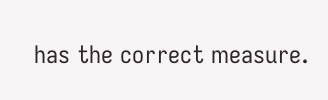has the correct measure.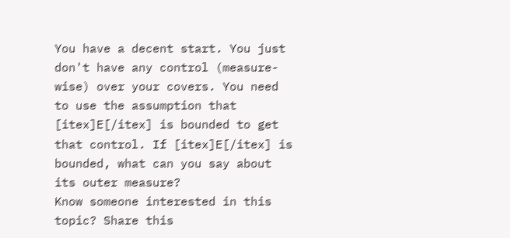You have a decent start. You just don't have any control (measure-wise) over your covers. You need to use the assumption that [itex]E[/itex] is bounded to get that control. If [itex]E[/itex] is bounded, what can you say about its outer measure?
Know someone interested in this topic? Share this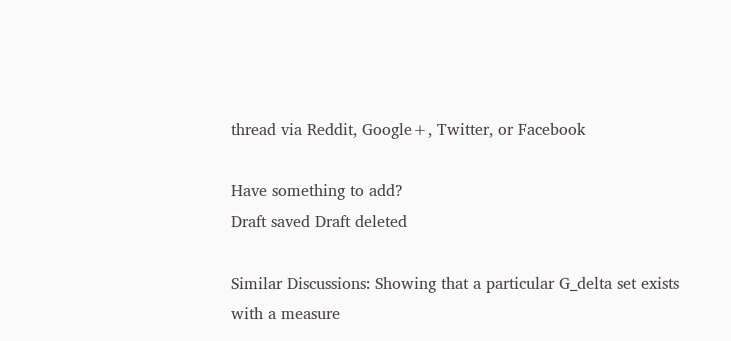thread via Reddit, Google+, Twitter, or Facebook

Have something to add?
Draft saved Draft deleted

Similar Discussions: Showing that a particular G_delta set exists with a measure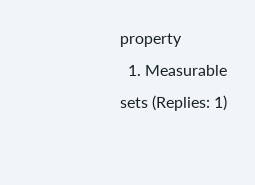property
  1. Measurable sets (Replies: 1)